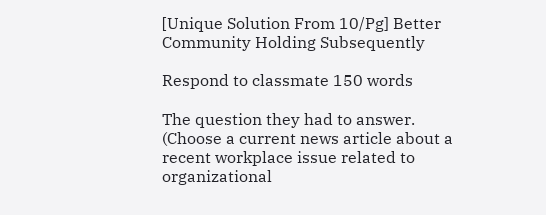[Unique Solution From 10/Pg] Better Community Holding Subsequently

Respond to classmate 150 words

The question they had to answer. (Choose a current news article about a recent workplace issue related to organizational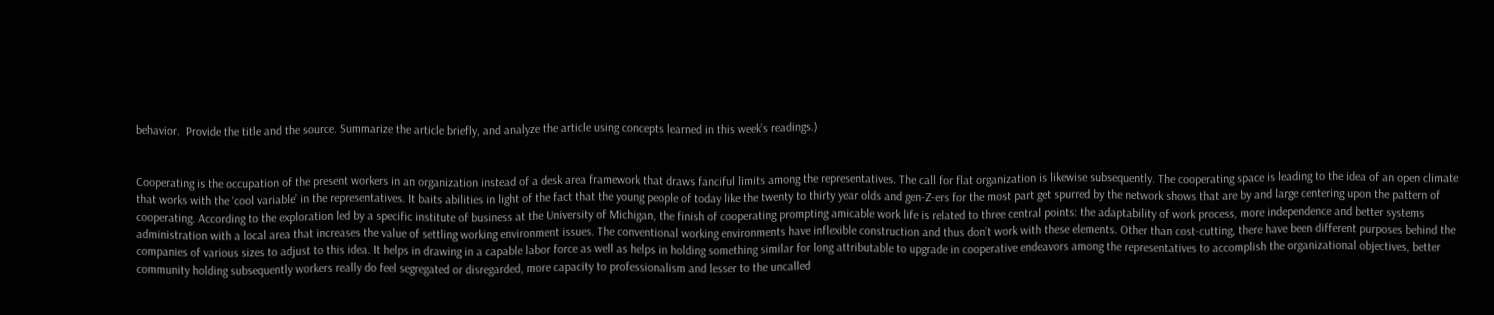behavior.  Provide the title and the source. Summarize the article briefly, and analyze the article using concepts learned in this week’s readings.)


Cooperating is the occupation of the present workers in an organization instead of a desk area framework that draws fanciful limits among the representatives. The call for flat organization is likewise subsequently. The cooperating space is leading to the idea of an open climate that works with the ‘cool variable’ in the representatives. It baits abilities in light of the fact that the young people of today like the twenty to thirty year olds and gen-Z-ers for the most part get spurred by the network shows that are by and large centering upon the pattern of cooperating. According to the exploration led by a specific institute of business at the University of Michigan, the finish of cooperating prompting amicable work life is related to three central points: the adaptability of work process, more independence and better systems administration with a local area that increases the value of settling working environment issues. The conventional working environments have inflexible construction and thus don’t work with these elements. Other than cost-cutting, there have been different purposes behind the companies of various sizes to adjust to this idea. It helps in drawing in a capable labor force as well as helps in holding something similar for long attributable to upgrade in cooperative endeavors among the representatives to accomplish the organizational objectives, better community holding subsequently workers really do feel segregated or disregarded, more capacity to professionalism and lesser to the uncalled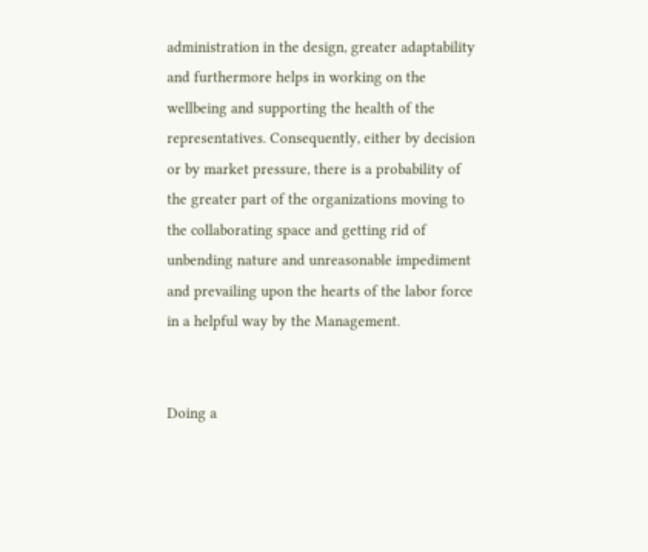administration in the design, greater adaptability and furthermore helps in working on the wellbeing and supporting the health of the representatives. Consequently, either by decision or by market pressure, there is a probability of the greater part of the organizations moving to the collaborating space and getting rid of unbending nature and unreasonable impediment and prevailing upon the hearts of the labor force in a helpful way by the Management.


Doing a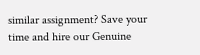similar assignment? Save your time and hire our Genuine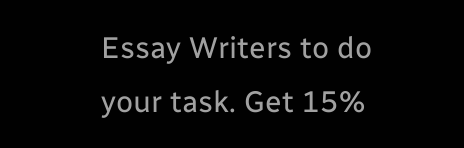Essay Writers to do your task. Get 15%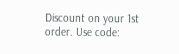Discount on your 1st order. Use code: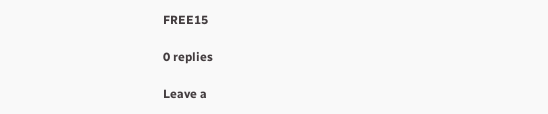FREE15

0 replies

Leave a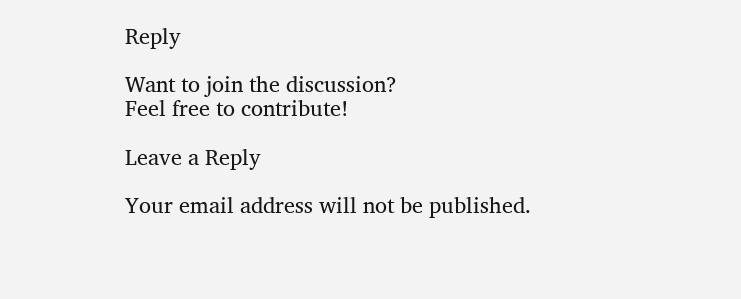Reply

Want to join the discussion?
Feel free to contribute!

Leave a Reply

Your email address will not be published.